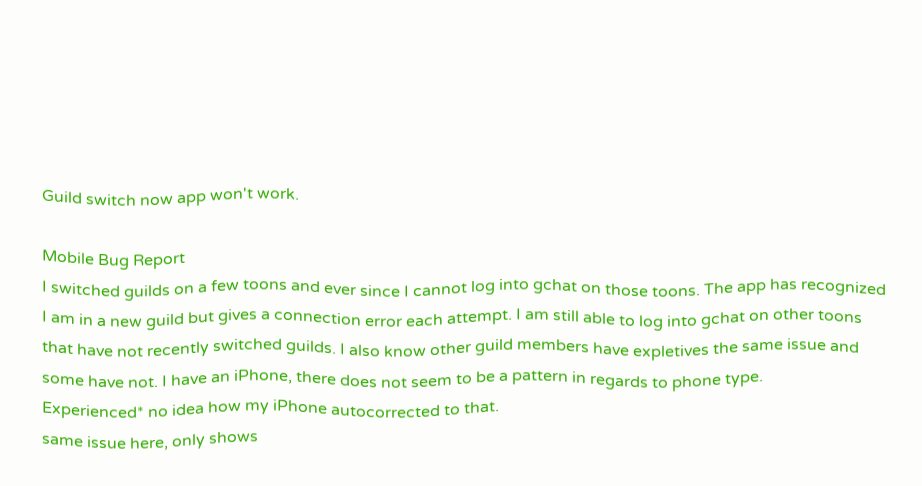Guild switch now app won't work.

Mobile Bug Report
I switched guilds on a few toons and ever since I cannot log into gchat on those toons. The app has recognized I am in a new guild but gives a connection error each attempt. I am still able to log into gchat on other toons that have not recently switched guilds. I also know other guild members have expletives the same issue and some have not. I have an iPhone, there does not seem to be a pattern in regards to phone type.
Experienced* no idea how my iPhone autocorrected to that.
same issue here, only shows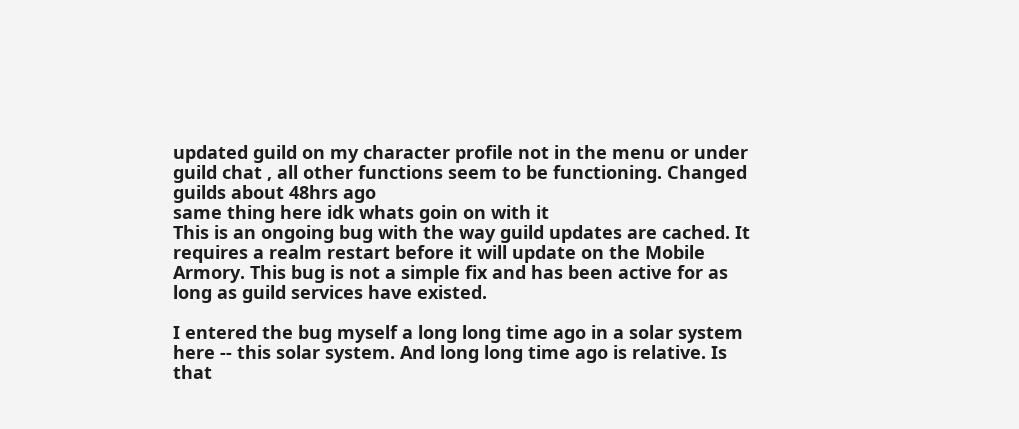updated guild on my character profile not in the menu or under guild chat , all other functions seem to be functioning. Changed guilds about 48hrs ago
same thing here idk whats goin on with it
This is an ongoing bug with the way guild updates are cached. It requires a realm restart before it will update on the Mobile Armory. This bug is not a simple fix and has been active for as long as guild services have existed.

I entered the bug myself a long long time ago in a solar system here -- this solar system. And long long time ago is relative. Is that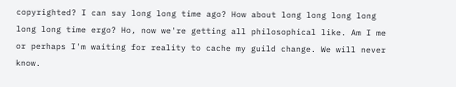copyrighted? I can say long long time ago? How about long long long long long long time ergo? Ho, now we're getting all philosophical like. Am I me or perhaps I'm waiting for reality to cache my guild change. We will never know.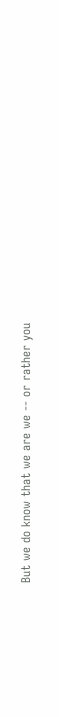But we do know that we are we -- or rather you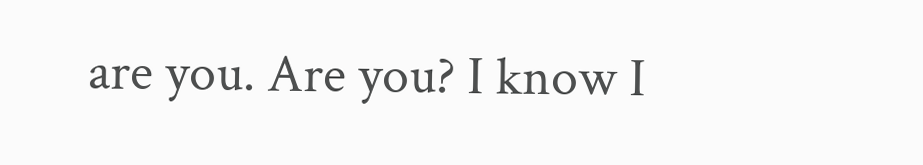are you. Are you? I know I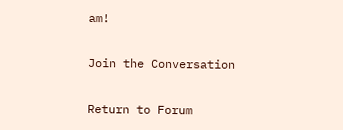am!

Join the Conversation

Return to Forum